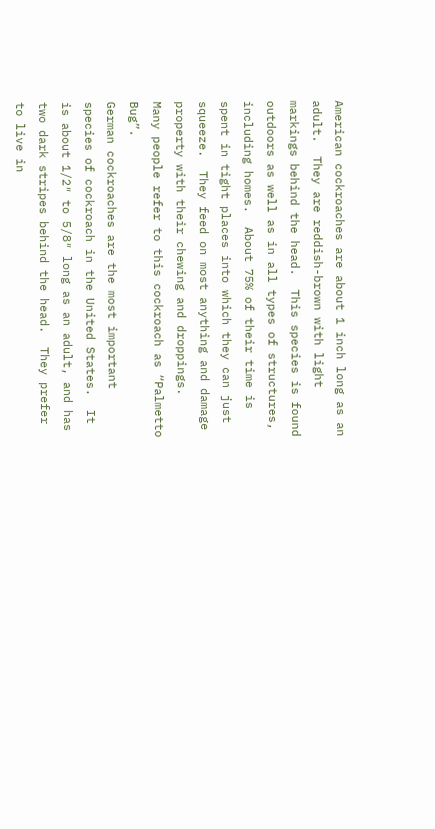American cockroaches are about 1 inch long as an adult.  They are reddish-brown with light markings behind the head.  This species is found outdoors as well as in all types of structures, including homes.  About 75% of their time is spent in tight places into which they can just squeeze.  They feed on most anything and damage property with their chewing and droppings.
Many people refer to this cockroach as “Palmetto Bug”.
German cockroaches are the most important species of cockroach in the United States.  It is about 1/2″ to 5/8″ long as an adult, and has two dark stripes behind the head.  They prefer to live in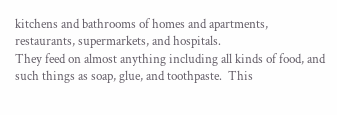kitchens and bathrooms of homes and apartments, restaurants, supermarkets, and hospitals.
They feed on almost anything including all kinds of food, and such things as soap, glue, and toothpaste.  This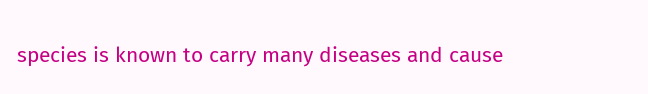species is known to carry many diseases and cause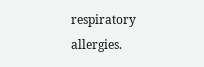respiratory allergies.